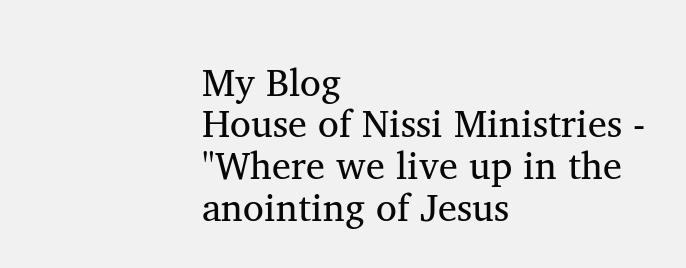My Blog
House of Nissi Ministries - "Where we live up in the anointing of Jesus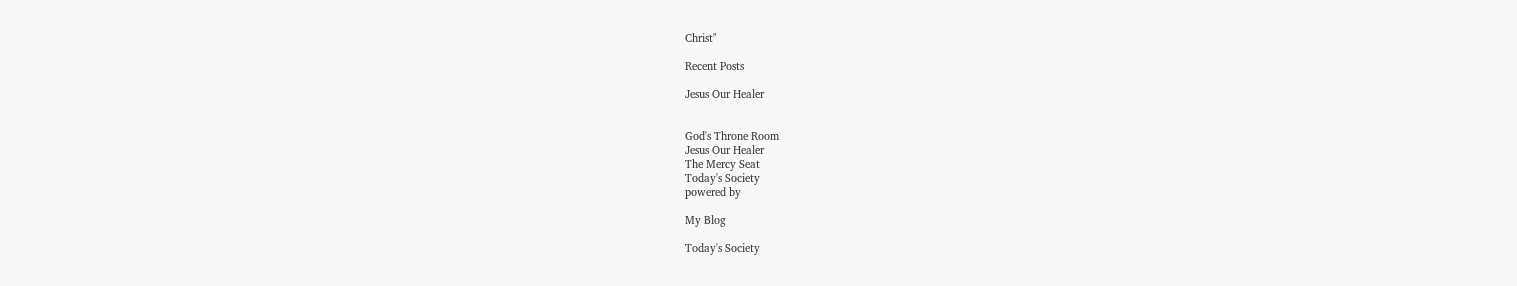Christ"

Recent Posts

Jesus Our Healer


God's Throne Room
Jesus Our Healer
The Mercy Seat
Today's Society
powered by

My Blog

Today's Society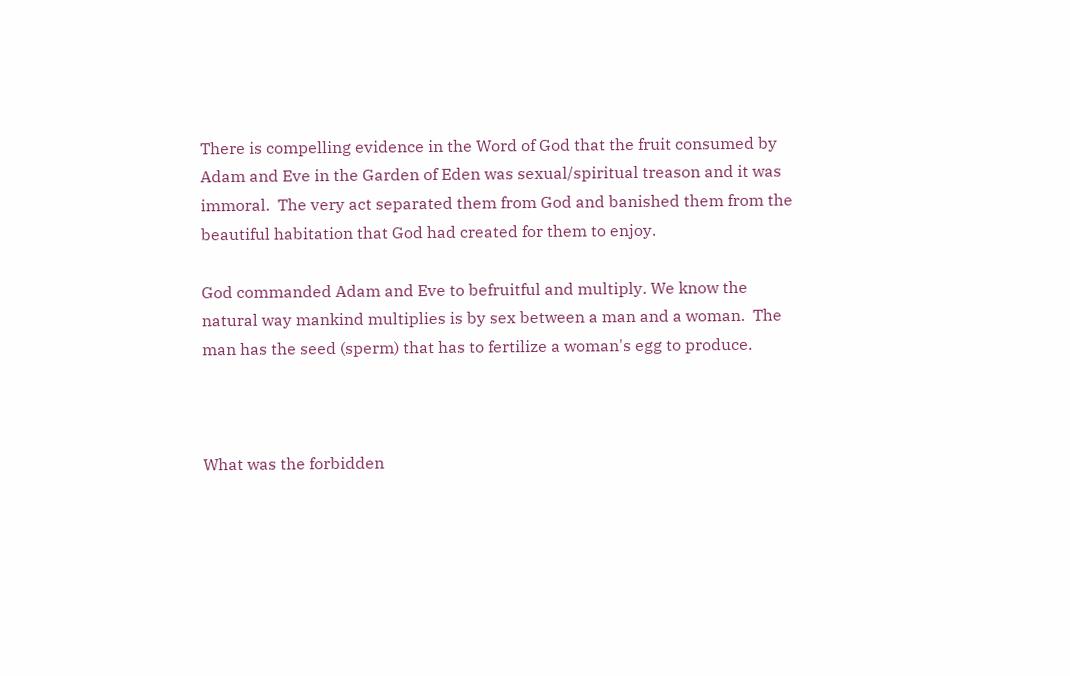There is compelling evidence in the Word of God that the fruit consumed by Adam and Eve in the Garden of Eden was sexual/spiritual treason and it was immoral.  The very act separated them from God and banished them from the beautiful habitation that God had created for them to enjoy.

God commanded Adam and Eve to befruitful and multiply. We know the natural way mankind multiplies is by sex between a man and a woman.  The man has the seed (sperm) that has to fertilize a woman's egg to produce.



What was the forbidden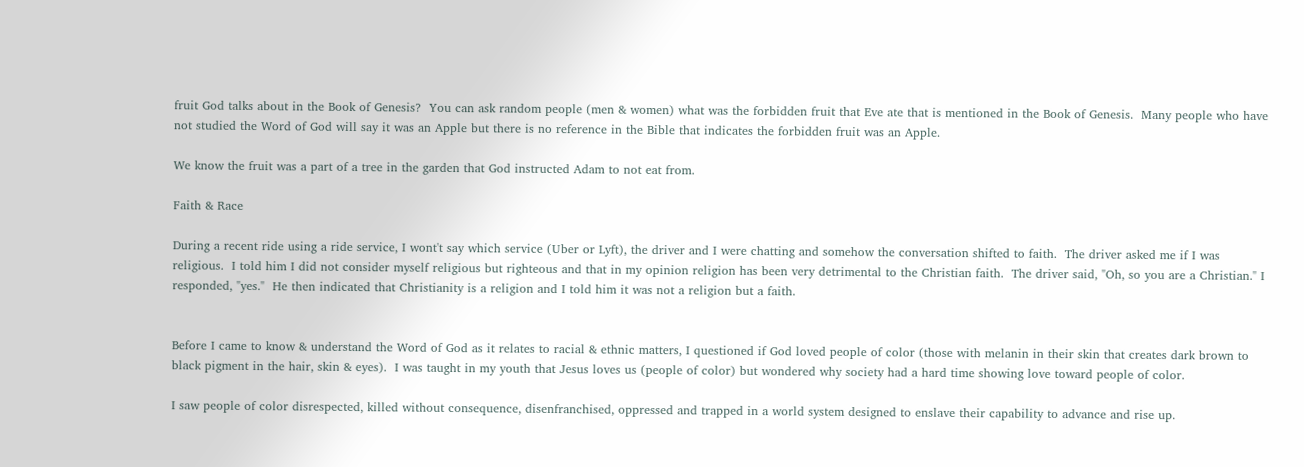fruit God talks about in the Book of Genesis?  You can ask random people (men & women) what was the forbidden fruit that Eve ate that is mentioned in the Book of Genesis.  Many people who have not studied the Word of God will say it was an Apple but there is no reference in the Bible that indicates the forbidden fruit was an Apple.

We know the fruit was a part of a tree in the garden that God instructed Adam to not eat from.

Faith & Race

During a recent ride using a ride service, I wont't say which service (Uber or Lyft), the driver and I were chatting and somehow the conversation shifted to faith.  The driver asked me if I was religious.  I told him I did not consider myself religious but righteous and that in my opinion religion has been very detrimental to the Christian faith.  The driver said, "Oh, so you are a Christian." I responded, "yes."  He then indicated that Christianity is a religion and I told him it was not a religion but a faith.


Before I came to know & understand the Word of God as it relates to racial & ethnic matters, I questioned if God loved people of color (those with melanin in their skin that creates dark brown to black pigment in the hair, skin & eyes).  I was taught in my youth that Jesus loves us (people of color) but wondered why society had a hard time showing love toward people of color.

I saw people of color disrespected, killed without consequence, disenfranchised, oppressed and trapped in a world system designed to enslave their capability to advance and rise up.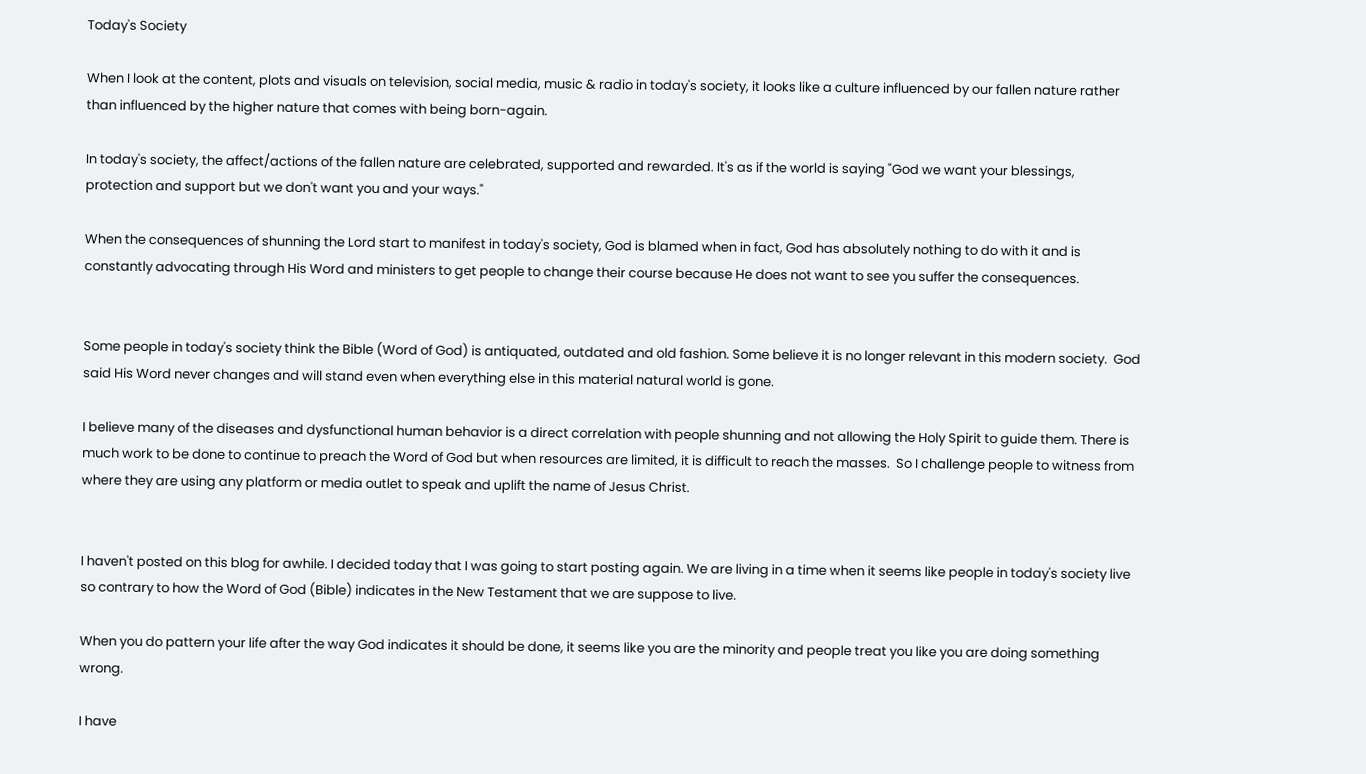Today's Society

When I look at the content, plots and visuals on television, social media, music & radio in today's society, it looks like a culture influenced by our fallen nature rather than influenced by the higher nature that comes with being born-again.

In today's society, the affect/actions of the fallen nature are celebrated, supported and rewarded. It's as if the world is saying "God we want your blessings, protection and support but we don't want you and your ways."

When the consequences of shunning the Lord start to manifest in today's society, God is blamed when in fact, God has absolutely nothing to do with it and is constantly advocating through His Word and ministers to get people to change their course because He does not want to see you suffer the consequences.


Some people in today's society think the Bible (Word of God) is antiquated, outdated and old fashion. Some believe it is no longer relevant in this modern society.  God said His Word never changes and will stand even when everything else in this material natural world is gone.

I believe many of the diseases and dysfunctional human behavior is a direct correlation with people shunning and not allowing the Holy Spirit to guide them. There is much work to be done to continue to preach the Word of God but when resources are limited, it is difficult to reach the masses.  So I challenge people to witness from where they are using any platform or media outlet to speak and uplift the name of Jesus Christ.


I haven't posted on this blog for awhile. I decided today that I was going to start posting again. We are living in a time when it seems like people in today's society live so contrary to how the Word of God (Bible) indicates in the New Testament that we are suppose to live.

When you do pattern your life after the way God indicates it should be done, it seems like you are the minority and people treat you like you are doing something wrong.

I have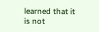learned that it is not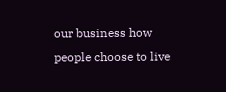our business how people choose to live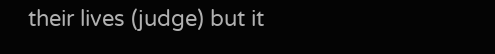their lives (judge) but it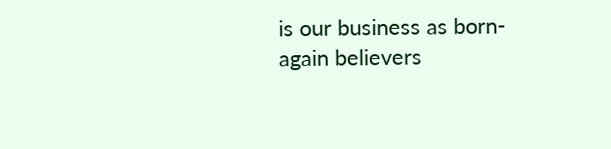is our business as born-again believers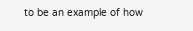to be an example of how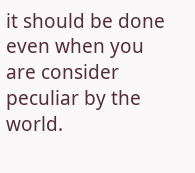it should be done even when you are consider peculiar by the world.